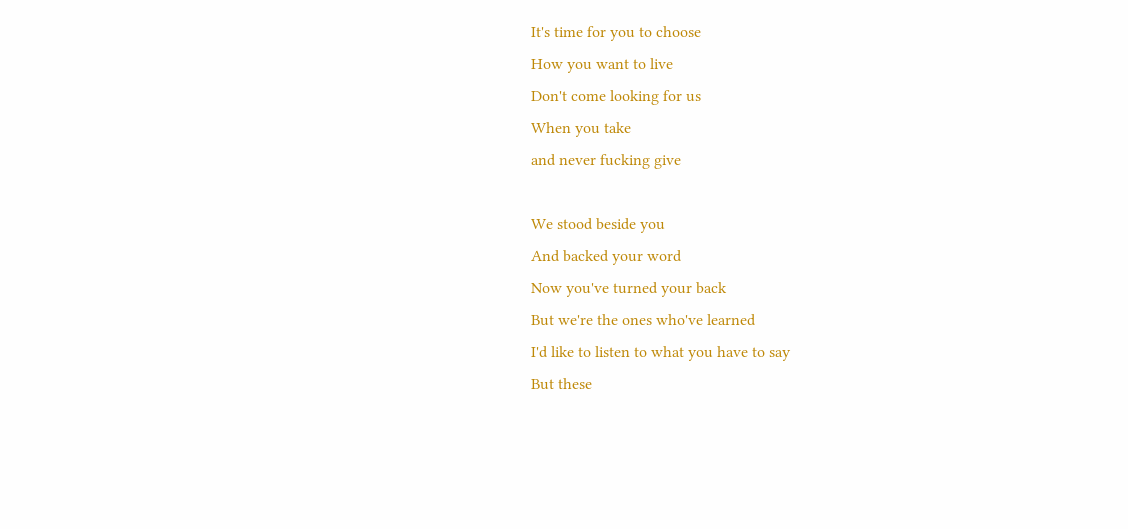It's time for you to choose
How you want to live
Don't come looking for us
When you take
and never fucking give

We stood beside you
And backed your word
Now you've turned your back
But we're the ones who've learned
I'd like to listen to what you have to say
But these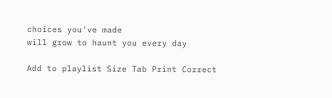choices you've made
will grow to haunt you every day

Add to playlist Size Tab Print Correct